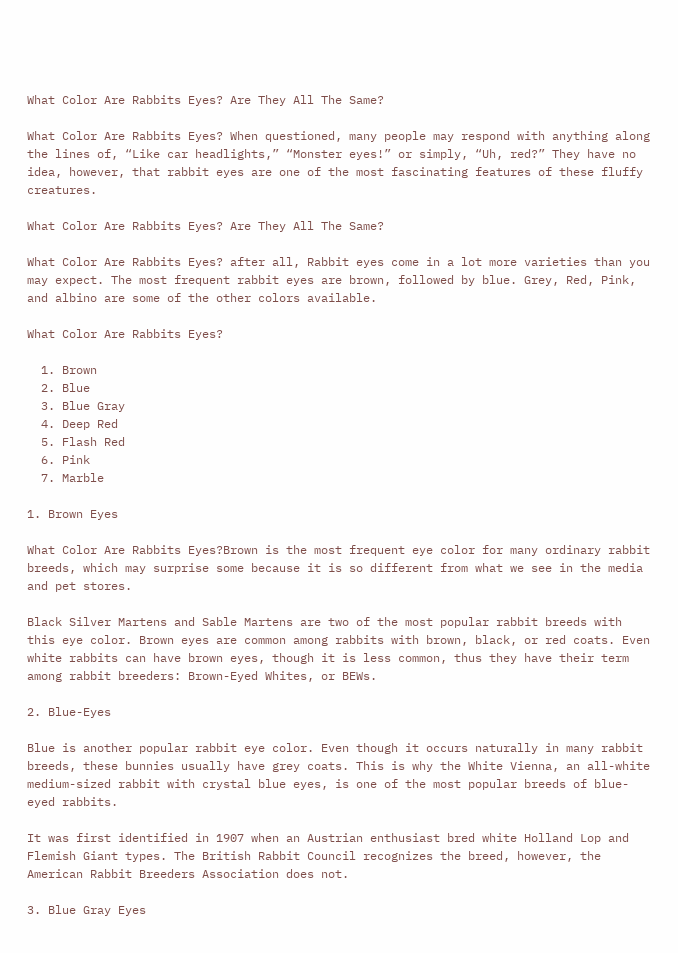What Color Are Rabbits Eyes? Are They All The Same?

What Color Are Rabbits Eyes? When questioned, many people may respond with anything along the lines of, “Like car headlights,” “Monster eyes!” or simply, “Uh, red?” They have no idea, however, that rabbit eyes are one of the most fascinating features of these fluffy creatures.

What Color Are Rabbits Eyes? Are They All The Same?

What Color Are Rabbits Eyes? after all, Rabbit eyes come in a lot more varieties than you may expect. The most frequent rabbit eyes are brown, followed by blue. Grey, Red, Pink, and albino are some of the other colors available.

What Color Are Rabbits Eyes?

  1. Brown
  2. Blue
  3. Blue Gray
  4. Deep Red
  5. Flash Red
  6. Pink
  7. Marble

1. Brown Eyes

What Color Are Rabbits Eyes?Brown is the most frequent eye color for many ordinary rabbit breeds, which may surprise some because it is so different from what we see in the media and pet stores.

Black Silver Martens and Sable Martens are two of the most popular rabbit breeds with this eye color. Brown eyes are common among rabbits with brown, black, or red coats. Even white rabbits can have brown eyes, though it is less common, thus they have their term among rabbit breeders: Brown-Eyed Whites, or BEWs.

2. Blue-Eyes

Blue is another popular rabbit eye color. Even though it occurs naturally in many rabbit breeds, these bunnies usually have grey coats. This is why the White Vienna, an all-white medium-sized rabbit with crystal blue eyes, is one of the most popular breeds of blue-eyed rabbits.

It was first identified in 1907 when an Austrian enthusiast bred white Holland Lop and Flemish Giant types. The British Rabbit Council recognizes the breed, however, the American Rabbit Breeders Association does not.

3. Blue Gray Eyes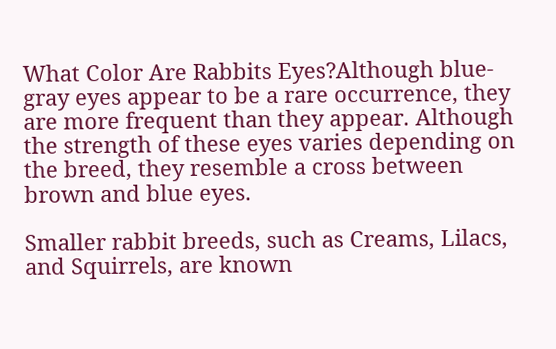What Color Are Rabbits Eyes?Although blue-gray eyes appear to be a rare occurrence, they are more frequent than they appear. Although the strength of these eyes varies depending on the breed, they resemble a cross between brown and blue eyes.

Smaller rabbit breeds, such as Creams, Lilacs, and Squirrels, are known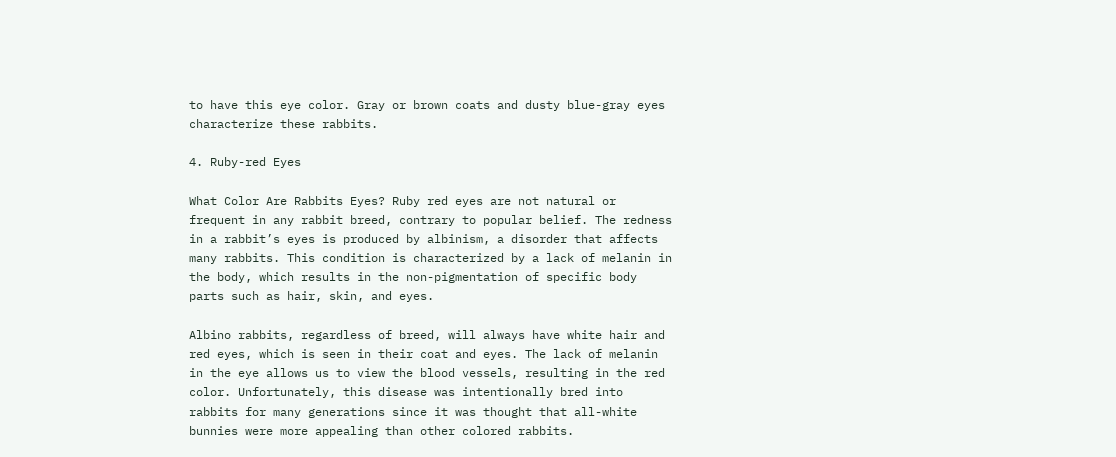to have this eye color. Gray or brown coats and dusty blue-gray eyes characterize these rabbits.

4. Ruby-red Eyes

What Color Are Rabbits Eyes? Ruby red eyes are not natural or frequent in any rabbit breed, contrary to popular belief. The redness in a rabbit’s eyes is produced by albinism, a disorder that affects many rabbits. This condition is characterized by a lack of melanin in the body, which results in the non-pigmentation of specific body parts such as hair, skin, and eyes.

Albino rabbits, regardless of breed, will always have white hair and red eyes, which is seen in their coat and eyes. The lack of melanin in the eye allows us to view the blood vessels, resulting in the red color. Unfortunately, this disease was intentionally bred into rabbits for many generations since it was thought that all-white bunnies were more appealing than other colored rabbits.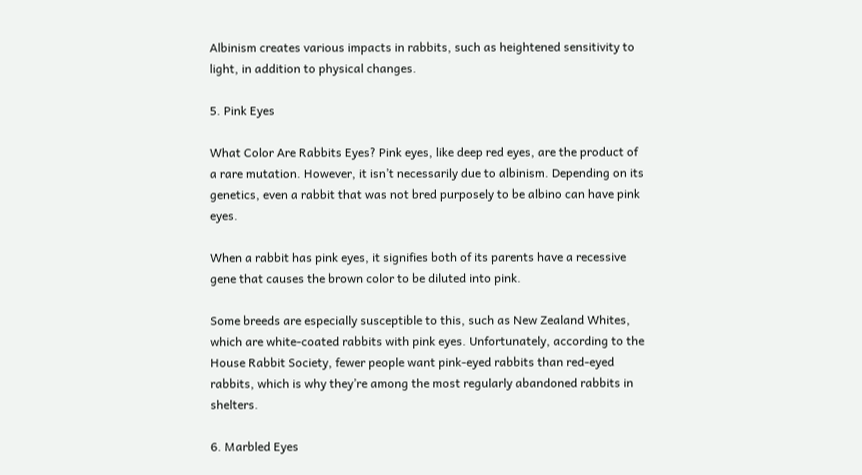Albinism creates various impacts in rabbits, such as heightened sensitivity to light, in addition to physical changes.

5. Pink Eyes

What Color Are Rabbits Eyes? Pink eyes, like deep red eyes, are the product of a rare mutation. However, it isn’t necessarily due to albinism. Depending on its genetics, even a rabbit that was not bred purposely to be albino can have pink eyes.

When a rabbit has pink eyes, it signifies both of its parents have a recessive gene that causes the brown color to be diluted into pink.

Some breeds are especially susceptible to this, such as New Zealand Whites, which are white-coated rabbits with pink eyes. Unfortunately, according to the House Rabbit Society, fewer people want pink-eyed rabbits than red-eyed rabbits, which is why they’re among the most regularly abandoned rabbits in shelters.

6. Marbled Eyes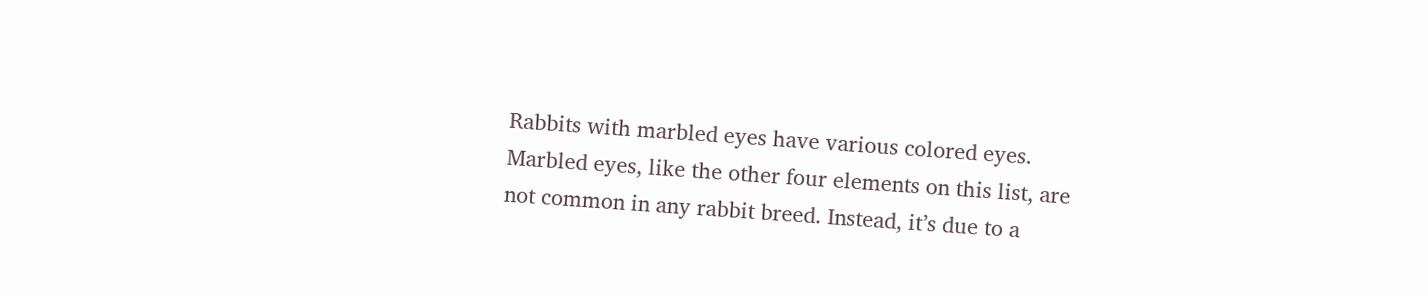Rabbits with marbled eyes have various colored eyes. Marbled eyes, like the other four elements on this list, are not common in any rabbit breed. Instead, it’s due to a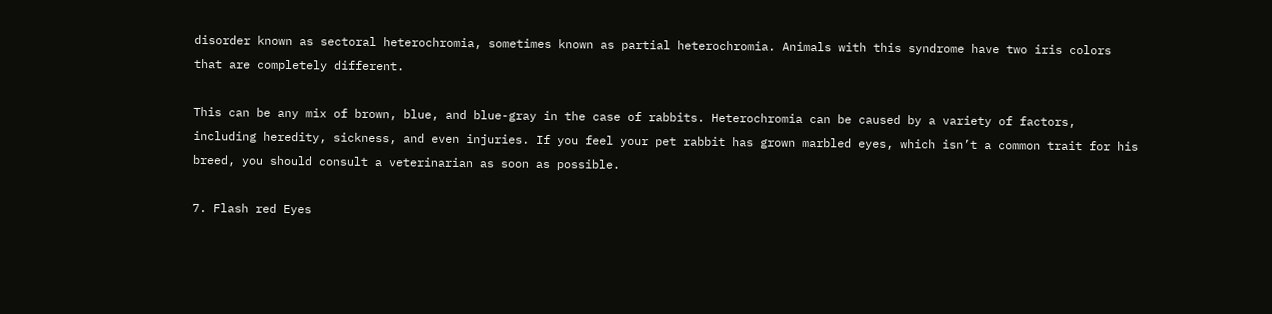disorder known as sectoral heterochromia, sometimes known as partial heterochromia. Animals with this syndrome have two iris colors that are completely different.

This can be any mix of brown, blue, and blue-gray in the case of rabbits. Heterochromia can be caused by a variety of factors, including heredity, sickness, and even injuries. If you feel your pet rabbit has grown marbled eyes, which isn’t a common trait for his breed, you should consult a veterinarian as soon as possible.

7. Flash red Eyes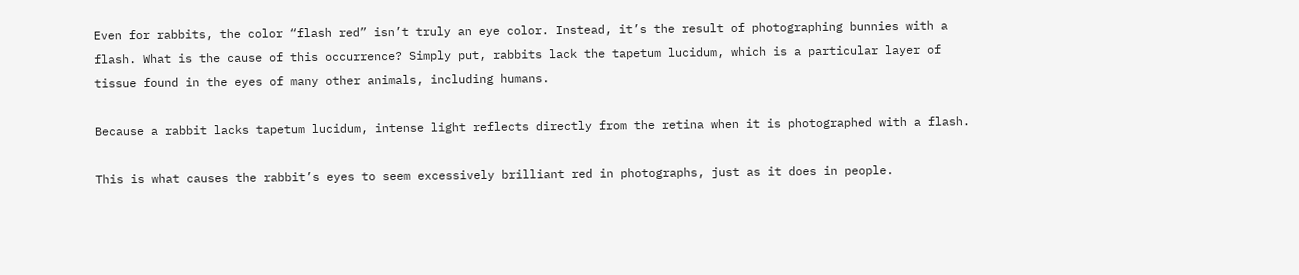Even for rabbits, the color “flash red” isn’t truly an eye color. Instead, it’s the result of photographing bunnies with a flash. What is the cause of this occurrence? Simply put, rabbits lack the tapetum lucidum, which is a particular layer of tissue found in the eyes of many other animals, including humans.

Because a rabbit lacks tapetum lucidum, intense light reflects directly from the retina when it is photographed with a flash.

This is what causes the rabbit’s eyes to seem excessively brilliant red in photographs, just as it does in people.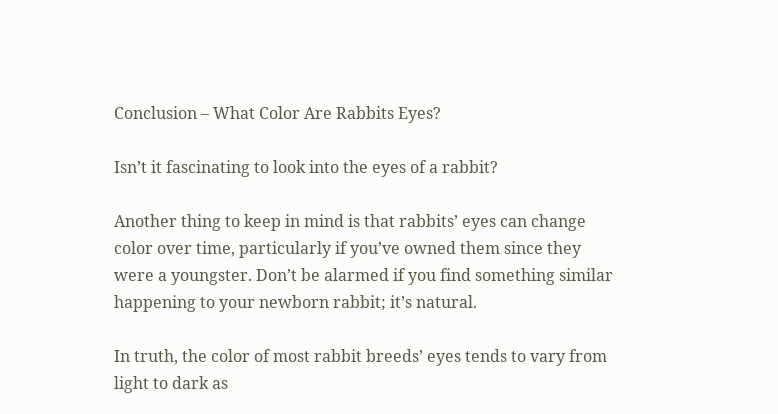Conclusion – What Color Are Rabbits Eyes?

Isn’t it fascinating to look into the eyes of a rabbit?

Another thing to keep in mind is that rabbits’ eyes can change color over time, particularly if you’ve owned them since they were a youngster. Don’t be alarmed if you find something similar happening to your newborn rabbit; it’s natural.

In truth, the color of most rabbit breeds’ eyes tends to vary from light to dark as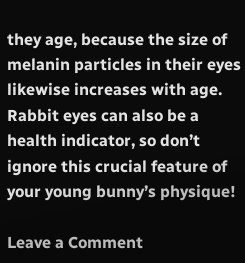they age, because the size of melanin particles in their eyes likewise increases with age. Rabbit eyes can also be a health indicator, so don’t ignore this crucial feature of your young bunny’s physique!

Leave a Comment